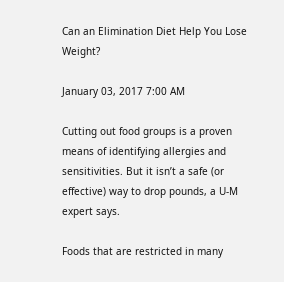Can an Elimination Diet Help You Lose Weight?

January 03, 2017 7:00 AM

Cutting out food groups is a proven means of identifying allergies and sensitivities. But it isn’t a safe (or effective) way to drop pounds, a U-M expert says.

Foods that are restricted in many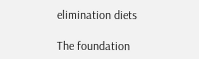elimination diets

The foundation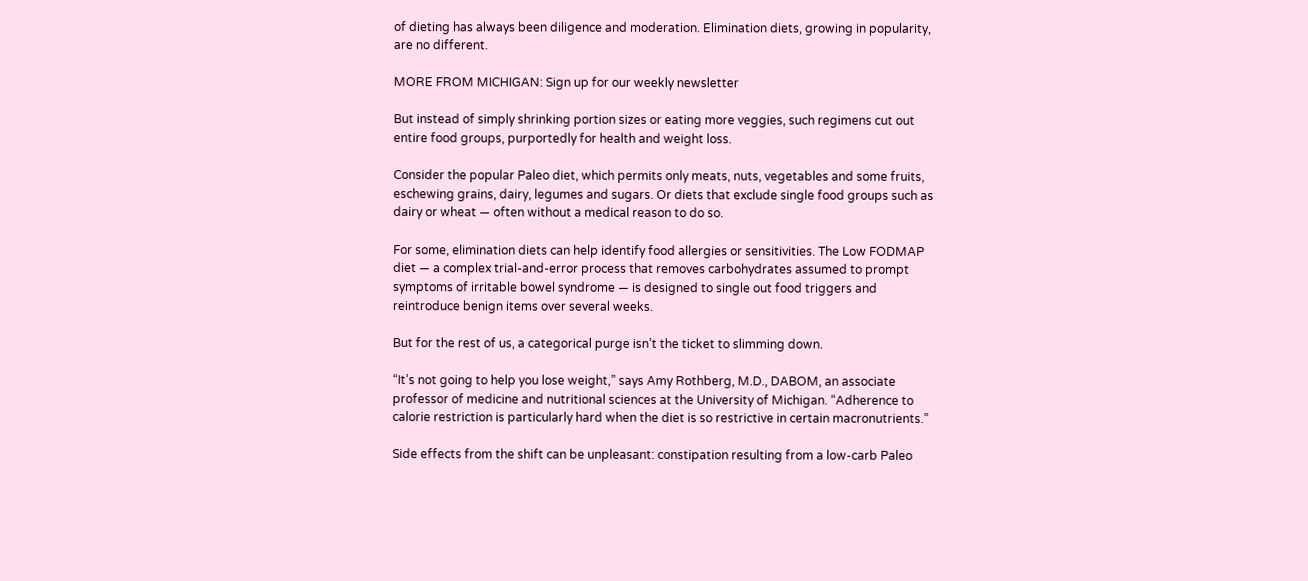of dieting has always been diligence and moderation. Elimination diets, growing in popularity, are no different.

MORE FROM MICHIGAN: Sign up for our weekly newsletter

But instead of simply shrinking portion sizes or eating more veggies, such regimens cut out entire food groups, purportedly for health and weight loss.

Consider the popular Paleo diet, which permits only meats, nuts, vegetables and some fruits, eschewing grains, dairy, legumes and sugars. Or diets that exclude single food groups such as dairy or wheat — often without a medical reason to do so.

For some, elimination diets can help identify food allergies or sensitivities. The Low FODMAP diet — a complex trial-and-error process that removes carbohydrates assumed to prompt symptoms of irritable bowel syndrome — is designed to single out food triggers and reintroduce benign items over several weeks.

But for the rest of us, a categorical purge isn’t the ticket to slimming down.

“It’s not going to help you lose weight,” says Amy Rothberg, M.D., DABOM, an associate professor of medicine and nutritional sciences at the University of Michigan. “Adherence to calorie restriction is particularly hard when the diet is so restrictive in certain macronutrients.”

Side effects from the shift can be unpleasant: constipation resulting from a low-carb Paleo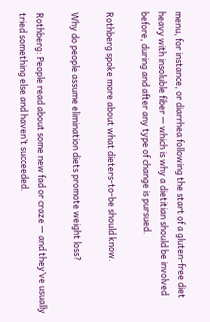menu, for instance, or diarrhea following the start of a gluten-free diet heavy with insoluble fiber — which is why a dietitian should be involved before, during and after any type of change is pursued.

Rothberg spoke more about what dieters-to-be should know.

Why do people assume elimination diets promote weight loss?

Rothberg: People read about some new fad or craze — and they’ve usually tried something else and haven’t succeeded.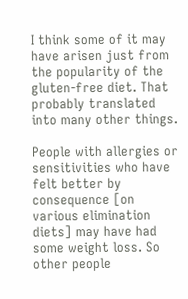I think some of it may have arisen just from the popularity of the gluten-free diet. That probably translated into many other things.

People with allergies or sensitivities who have felt better by consequence [on various elimination diets] may have had some weight loss. So other people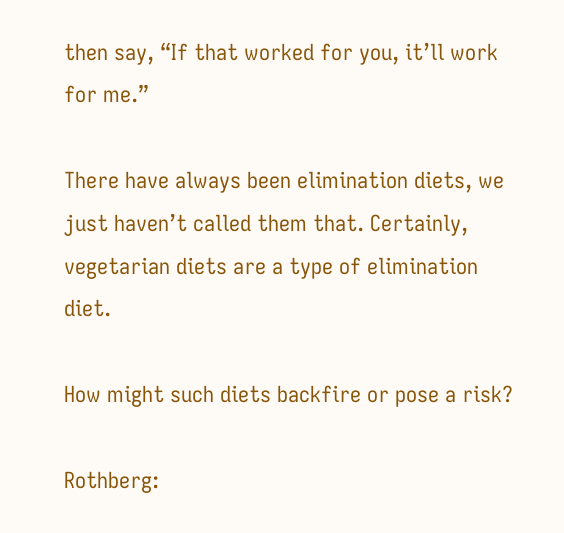then say, “If that worked for you, it’ll work for me.”

There have always been elimination diets, we just haven’t called them that. Certainly, vegetarian diets are a type of elimination diet.

How might such diets backfire or pose a risk?

Rothberg: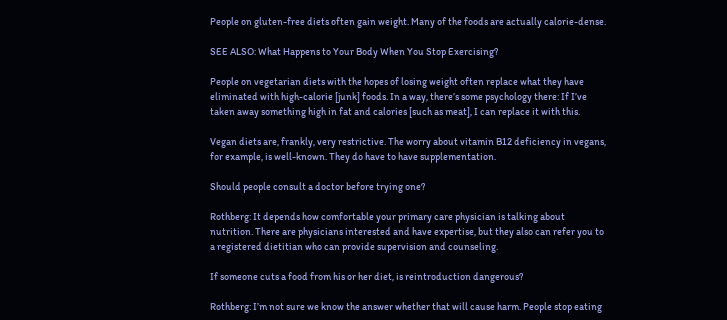People on gluten-free diets often gain weight. Many of the foods are actually calorie-dense.

SEE ALSO: What Happens to Your Body When You Stop Exercising?

People on vegetarian diets with the hopes of losing weight often replace what they have eliminated with high-calorie [junk] foods. In a way, there’s some psychology there: If I’ve taken away something high in fat and calories [such as meat], I can replace it with this.

Vegan diets are, frankly, very restrictive. The worry about vitamin B12 deficiency in vegans, for example, is well-known. They do have to have supplementation.

Should people consult a doctor before trying one?

Rothberg: It depends how comfortable your primary care physician is talking about nutrition. There are physicians interested and have expertise, but they also can refer you to a registered dietitian who can provide supervision and counseling.

If someone cuts a food from his or her diet, is reintroduction dangerous?

Rothberg: I’m not sure we know the answer whether that will cause harm. People stop eating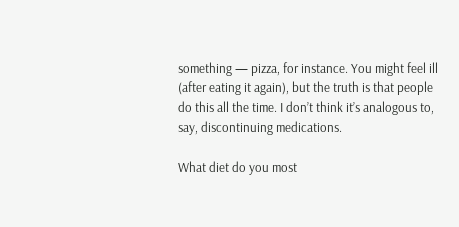something — pizza, for instance. You might feel ill (after eating it again), but the truth is that people do this all the time. I don’t think it’s analogous to, say, discontinuing medications.

What diet do you most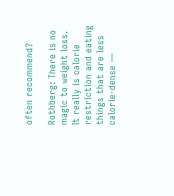often recommend?

Rothberg: There is no magic to weight loss. It really is calorie restriction and eating things that are less calorie-dense —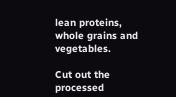lean proteins, whole grains and vegetables.

Cut out the processed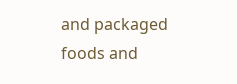and packaged foods and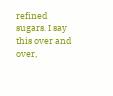refined sugars. I say this over and over,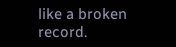like a broken record.